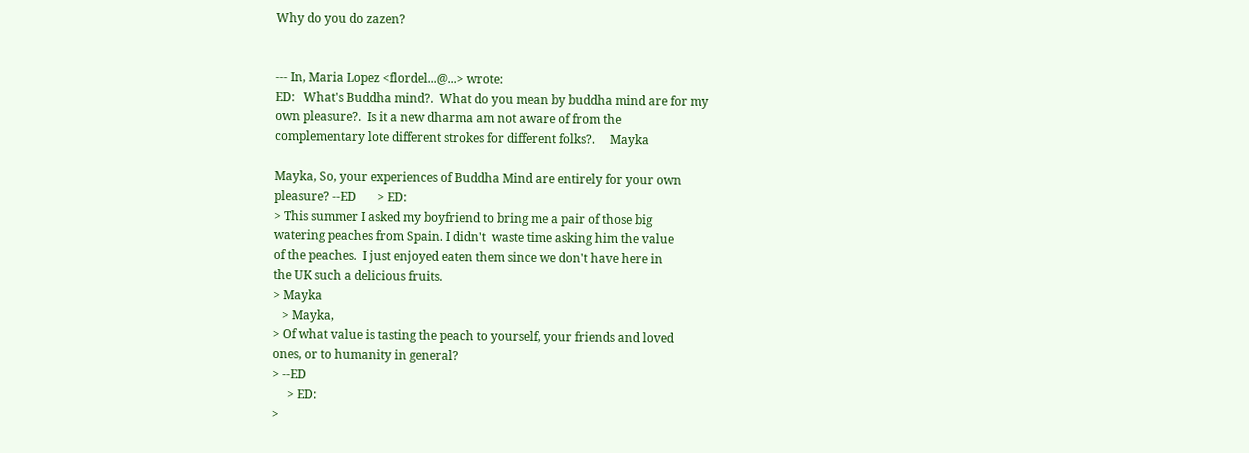Why do you do zazen?


--- In, Maria Lopez <flordel...@...> wrote:
ED:   What's Buddha mind?.  What do you mean by buddha mind are for my
own pleasure?.  Is it a new dharma am not aware of from the
complementary lote different strokes for different folks?.     Mayka

Mayka, So, your experiences of Buddha Mind are entirely for your own
pleasure? --ED       > ED:
> This summer I asked my boyfriend to bring me a pair of those big
watering peaches from Spain. I didn't  waste time asking him the value
of the peaches.  I just enjoyed eaten them since we don't have here in
the UK such a delicious fruits.
> Mayka
   > Mayka,
> Of what value is tasting the peach to yourself, your friends and loved
ones, or to humanity in general?
> --ED
     > ED:
>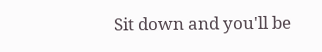Sit down and you'll be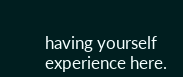having yourself experience here.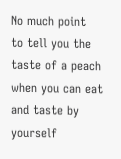No much point
to tell you the taste of a peach when you can eat and taste by yourself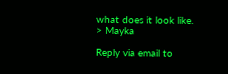what does it look like.
> Mayka

Reply via email to